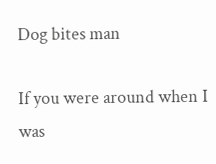Dog bites man

If you were around when I was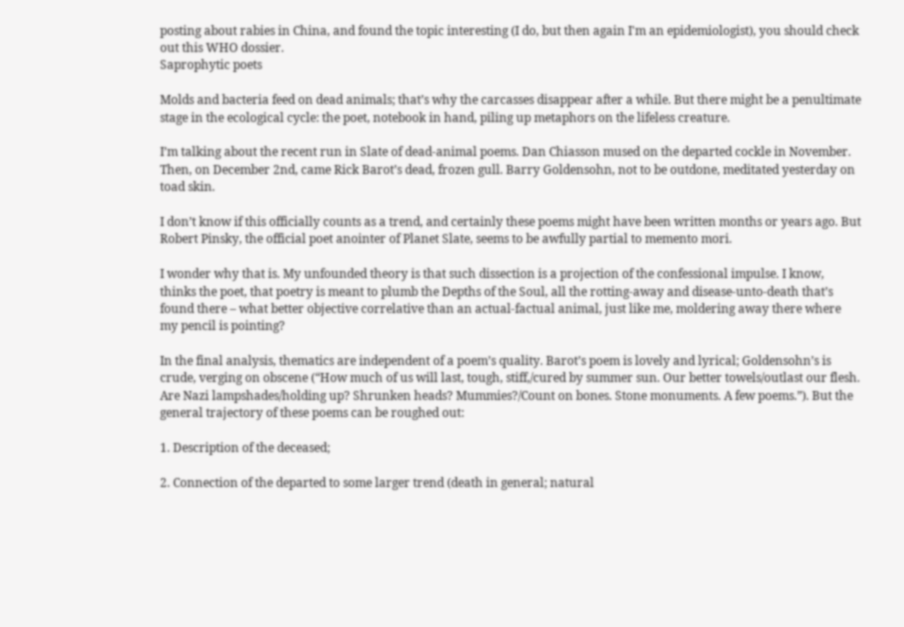posting about rabies in China, and found the topic interesting (I do, but then again I'm an epidemiologist), you should check out this WHO dossier.
Saprophytic poets

Molds and bacteria feed on dead animals; that’s why the carcasses disappear after a while. But there might be a penultimate stage in the ecological cycle: the poet, notebook in hand, piling up metaphors on the lifeless creature.

I’m talking about the recent run in Slate of dead-animal poems. Dan Chiasson mused on the departed cockle in November. Then, on December 2nd, came Rick Barot’s dead, frozen gull. Barry Goldensohn, not to be outdone, meditated yesterday on toad skin.

I don’t know if this officially counts as a trend, and certainly these poems might have been written months or years ago. But Robert Pinsky, the official poet anointer of Planet Slate, seems to be awfully partial to memento mori.

I wonder why that is. My unfounded theory is that such dissection is a projection of the confessional impulse. I know, thinks the poet, that poetry is meant to plumb the Depths of the Soul, all the rotting-away and disease-unto-death that’s found there – what better objective correlative than an actual-factual animal, just like me, moldering away there where my pencil is pointing?

In the final analysis, thematics are independent of a poem’s quality. Barot’s poem is lovely and lyrical; Goldensohn’s is crude, verging on obscene (“How much of us will last, tough, stiff,/cured by summer sun. Our better towels/outlast our flesh. Are Nazi lampshades/holding up? Shrunken heads? Mummies?/Count on bones. Stone monuments. A few poems.”). But the general trajectory of these poems can be roughed out:

1. Description of the deceased;

2. Connection of the departed to some larger trend (death in general; natural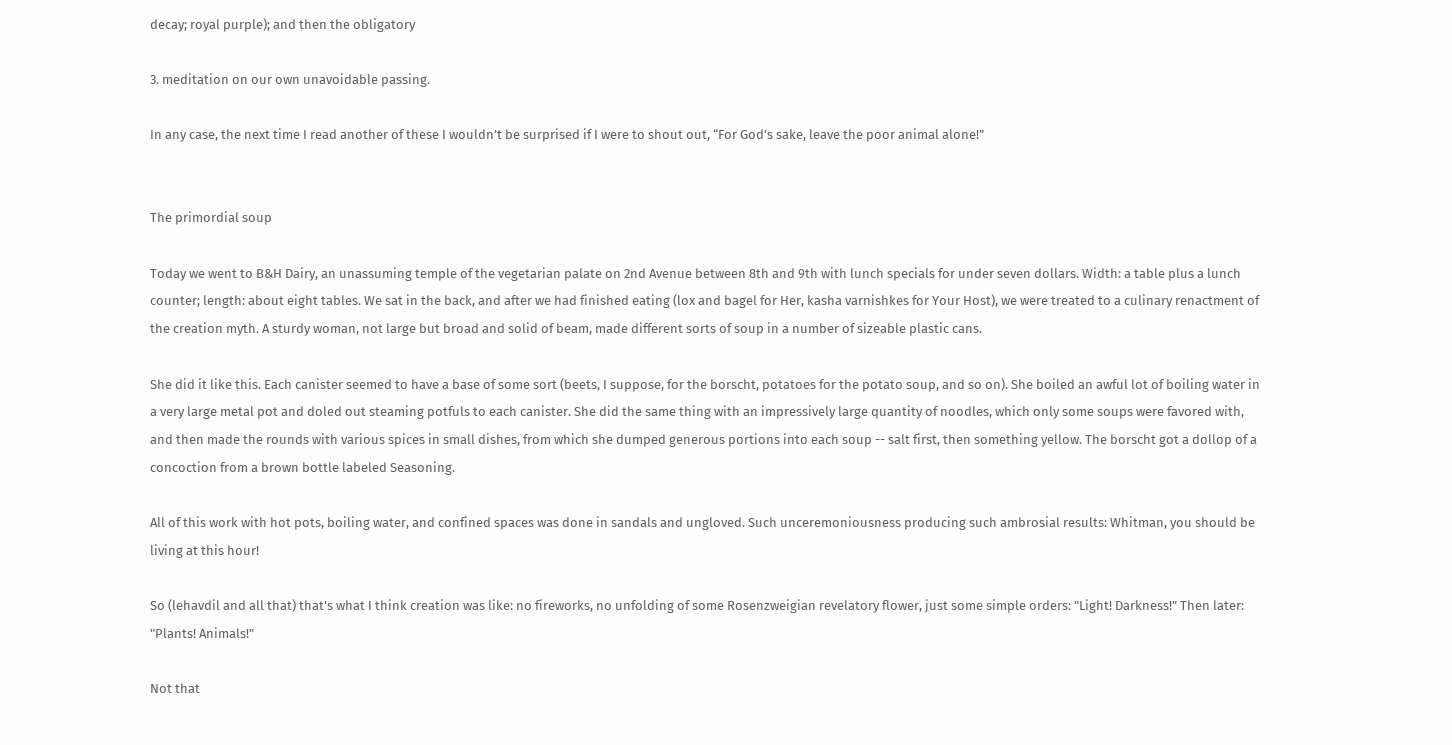decay; royal purple); and then the obligatory

3. meditation on our own unavoidable passing.

In any case, the next time I read another of these I wouldn’t be surprised if I were to shout out, “For God’s sake, leave the poor animal alone!”


The primordial soup

Today we went to B&H Dairy, an unassuming temple of the vegetarian palate on 2nd Avenue between 8th and 9th with lunch specials for under seven dollars. Width: a table plus a lunch counter; length: about eight tables. We sat in the back, and after we had finished eating (lox and bagel for Her, kasha varnishkes for Your Host), we were treated to a culinary renactment of the creation myth. A sturdy woman, not large but broad and solid of beam, made different sorts of soup in a number of sizeable plastic cans.

She did it like this. Each canister seemed to have a base of some sort (beets, I suppose, for the borscht, potatoes for the potato soup, and so on). She boiled an awful lot of boiling water in a very large metal pot and doled out steaming potfuls to each canister. She did the same thing with an impressively large quantity of noodles, which only some soups were favored with, and then made the rounds with various spices in small dishes, from which she dumped generous portions into each soup -- salt first, then something yellow. The borscht got a dollop of a concoction from a brown bottle labeled Seasoning.

All of this work with hot pots, boiling water, and confined spaces was done in sandals and ungloved. Such unceremoniousness producing such ambrosial results: Whitman, you should be living at this hour!

So (lehavdil and all that) that's what I think creation was like: no fireworks, no unfolding of some Rosenzweigian revelatory flower, just some simple orders: "Light! Darkness!" Then later: "Plants! Animals!"

Not that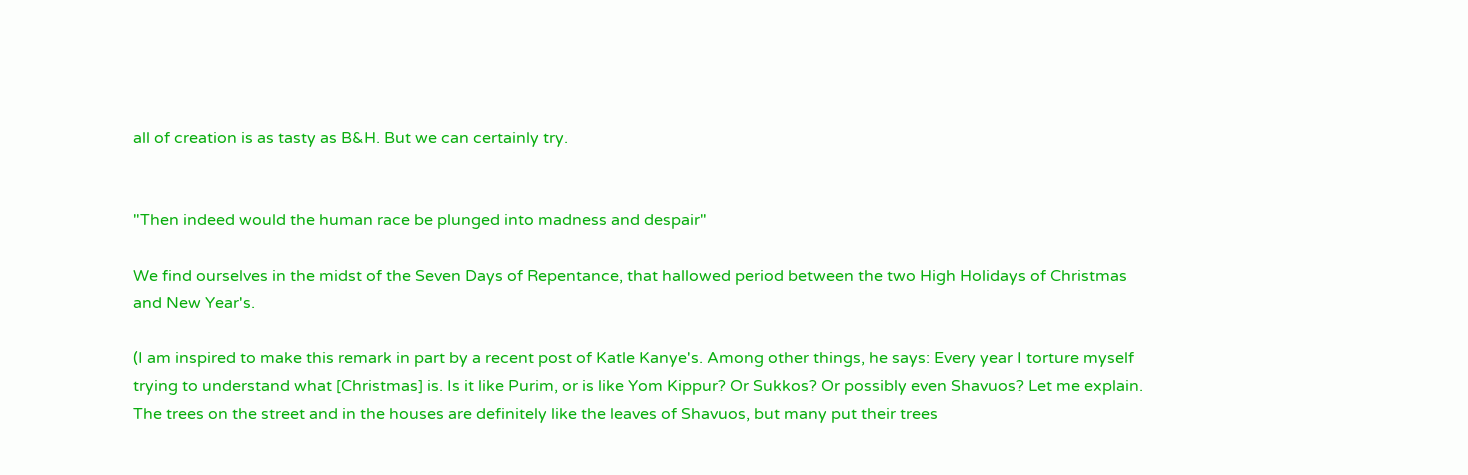all of creation is as tasty as B&H. But we can certainly try.


"Then indeed would the human race be plunged into madness and despair"

We find ourselves in the midst of the Seven Days of Repentance, that hallowed period between the two High Holidays of Christmas and New Year's.

(I am inspired to make this remark in part by a recent post of Katle Kanye's. Among other things, he says: Every year I torture myself trying to understand what [Christmas] is. Is it like Purim, or is like Yom Kippur? Or Sukkos? Or possibly even Shavuos? Let me explain. The trees on the street and in the houses are definitely like the leaves of Shavuos, but many put their trees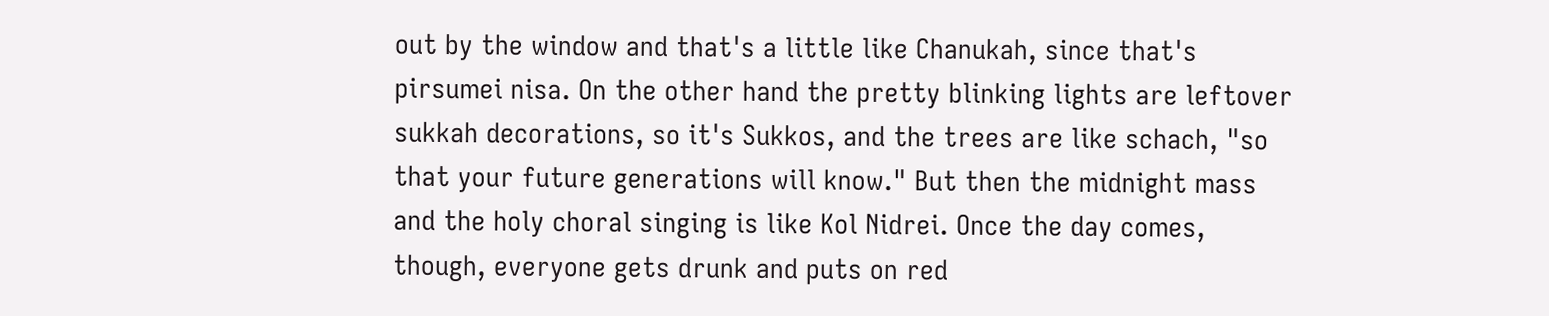out by the window and that's a little like Chanukah, since that's pirsumei nisa. On the other hand the pretty blinking lights are leftover sukkah decorations, so it's Sukkos, and the trees are like schach, "so that your future generations will know." But then the midnight mass and the holy choral singing is like Kol Nidrei. Once the day comes, though, everyone gets drunk and puts on red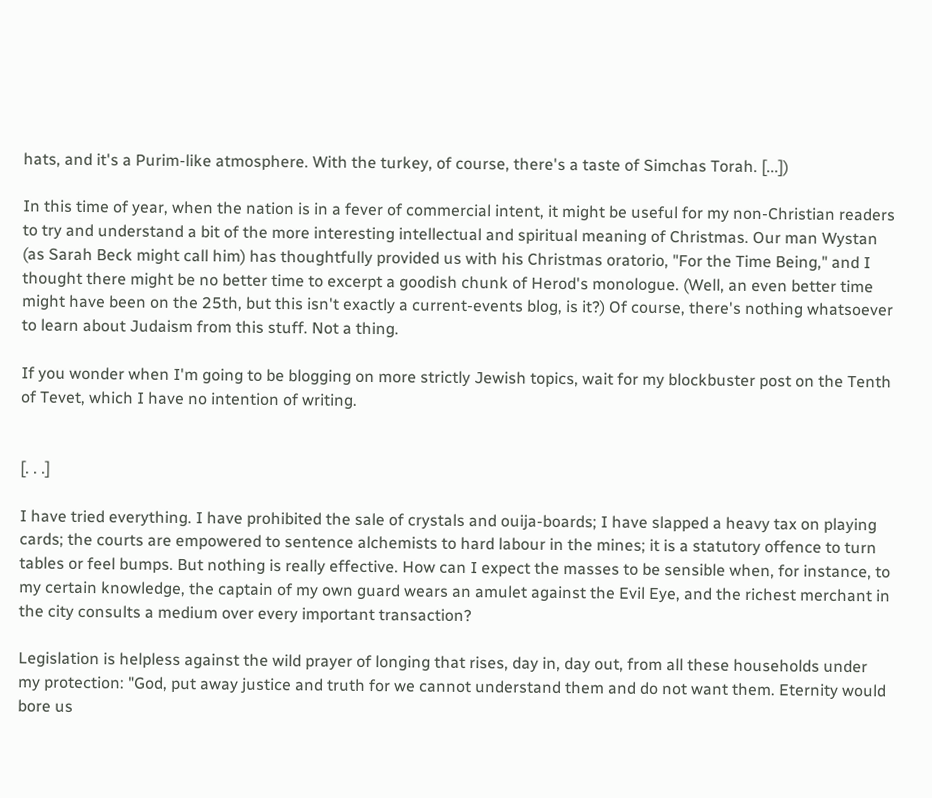hats, and it's a Purim-like atmosphere. With the turkey, of course, there's a taste of Simchas Torah. [...])

In this time of year, when the nation is in a fever of commercial intent, it might be useful for my non-Christian readers to try and understand a bit of the more interesting intellectual and spiritual meaning of Christmas. Our man Wystan (as Sarah Beck might call him) has thoughtfully provided us with his Christmas oratorio, "For the Time Being," and I thought there might be no better time to excerpt a goodish chunk of Herod's monologue. (Well, an even better time might have been on the 25th, but this isn't exactly a current-events blog, is it?) Of course, there's nothing whatsoever to learn about Judaism from this stuff. Not a thing.

If you wonder when I'm going to be blogging on more strictly Jewish topics, wait for my blockbuster post on the Tenth of Tevet, which I have no intention of writing.


[. . .]

I have tried everything. I have prohibited the sale of crystals and ouija-boards; I have slapped a heavy tax on playing cards; the courts are empowered to sentence alchemists to hard labour in the mines; it is a statutory offence to turn tables or feel bumps. But nothing is really effective. How can I expect the masses to be sensible when, for instance, to my certain knowledge, the captain of my own guard wears an amulet against the Evil Eye, and the richest merchant in the city consults a medium over every important transaction?

Legislation is helpless against the wild prayer of longing that rises, day in, day out, from all these households under my protection: "God, put away justice and truth for we cannot understand them and do not want them. Eternity would bore us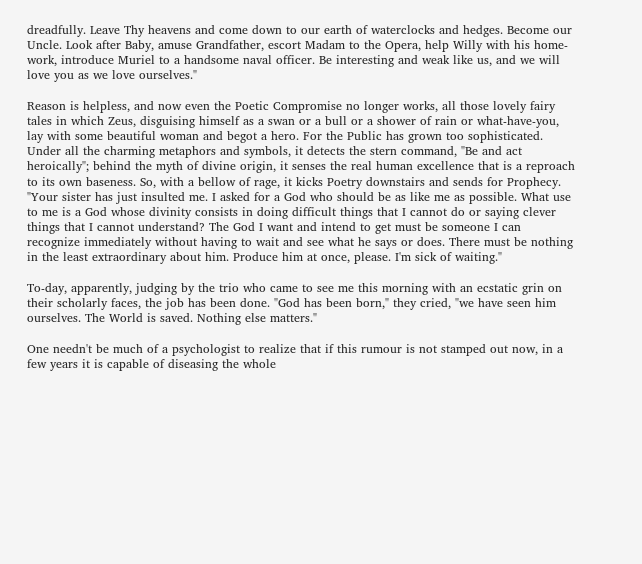dreadfully. Leave Thy heavens and come down to our earth of waterclocks and hedges. Become our Uncle. Look after Baby, amuse Grandfather, escort Madam to the Opera, help Willy with his home-work, introduce Muriel to a handsome naval officer. Be interesting and weak like us, and we will love you as we love ourselves."

Reason is helpless, and now even the Poetic Compromise no longer works, all those lovely fairy tales in which Zeus, disguising himself as a swan or a bull or a shower of rain or what-have-you, lay with some beautiful woman and begot a hero. For the Public has grown too sophisticated. Under all the charming metaphors and symbols, it detects the stern command, "Be and act heroically"; behind the myth of divine origin, it senses the real human excellence that is a reproach to its own baseness. So, with a bellow of rage, it kicks Poetry downstairs and sends for Prophecy. "Your sister has just insulted me. I asked for a God who should be as like me as possible. What use to me is a God whose divinity consists in doing difficult things that I cannot do or saying clever things that I cannot understand? The God I want and intend to get must be someone I can recognize immediately without having to wait and see what he says or does. There must be nothing in the least extraordinary about him. Produce him at once, please. I'm sick of waiting."

To-day, apparently, judging by the trio who came to see me this morning with an ecstatic grin on their scholarly faces, the job has been done. "God has been born," they cried, "we have seen him ourselves. The World is saved. Nothing else matters."

One needn't be much of a psychologist to realize that if this rumour is not stamped out now, in a few years it is capable of diseasing the whole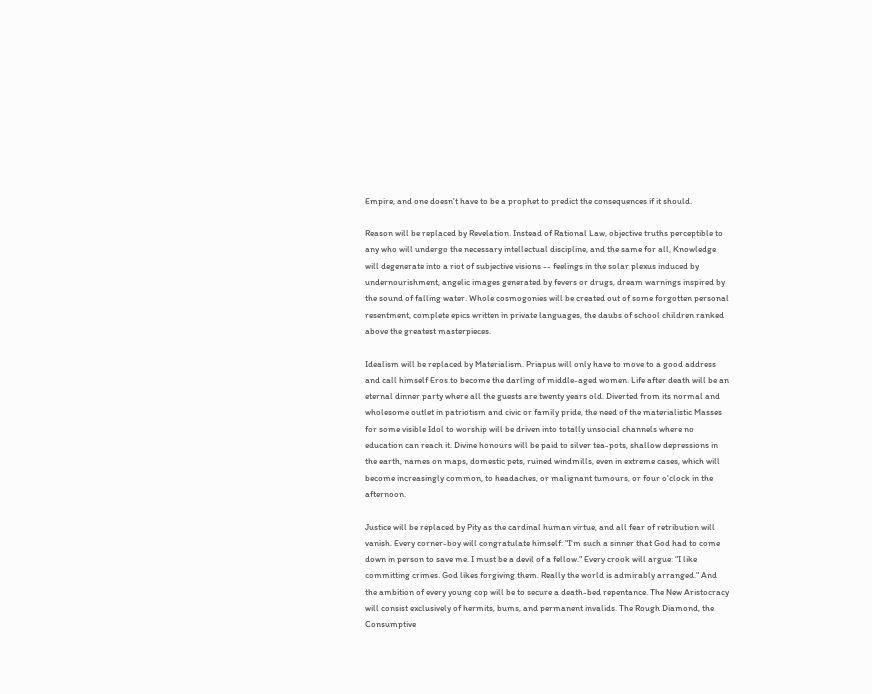Empire, and one doesn't have to be a prophet to predict the consequences if it should.

Reason will be replaced by Revelation. Instead of Rational Law, objective truths perceptible to any who will undergo the necessary intellectual discipline, and the same for all, Knowledge will degenerate into a riot of subjective visions -- feelings in the solar plexus induced by undernourishment, angelic images generated by fevers or drugs, dream warnings inspired by the sound of falling water. Whole cosmogonies will be created out of some forgotten personal resentment, complete epics written in private languages, the daubs of school children ranked above the greatest masterpieces.

Idealism will be replaced by Materialism. Priapus will only have to move to a good address and call himself Eros to become the darling of middle-aged women. Life after death will be an eternal dinner party where all the guests are twenty years old. Diverted from its normal and wholesome outlet in patriotism and civic or family pride, the need of the materialistic Masses for some visible Idol to worship will be driven into totally unsocial channels where no education can reach it. Divine honours will be paid to silver tea-pots, shallow depressions in the earth, names on maps, domestic pets, ruined windmills, even in extreme cases, which will become increasingly common, to headaches, or malignant tumours, or four o'clock in the afternoon.

Justice will be replaced by Pity as the cardinal human virtue, and all fear of retribution will vanish. Every corner-boy will congratulate himself: "I'm such a sinner that God had to come down in person to save me. I must be a devil of a fellow." Every crook will argue: "I like committing crimes. God likes forgiving them. Really the world is admirably arranged." And the ambition of every young cop will be to secure a death-bed repentance. The New Aristocracy will consist exclusively of hermits, bums, and permanent invalids. The Rough Diamond, the Consumptive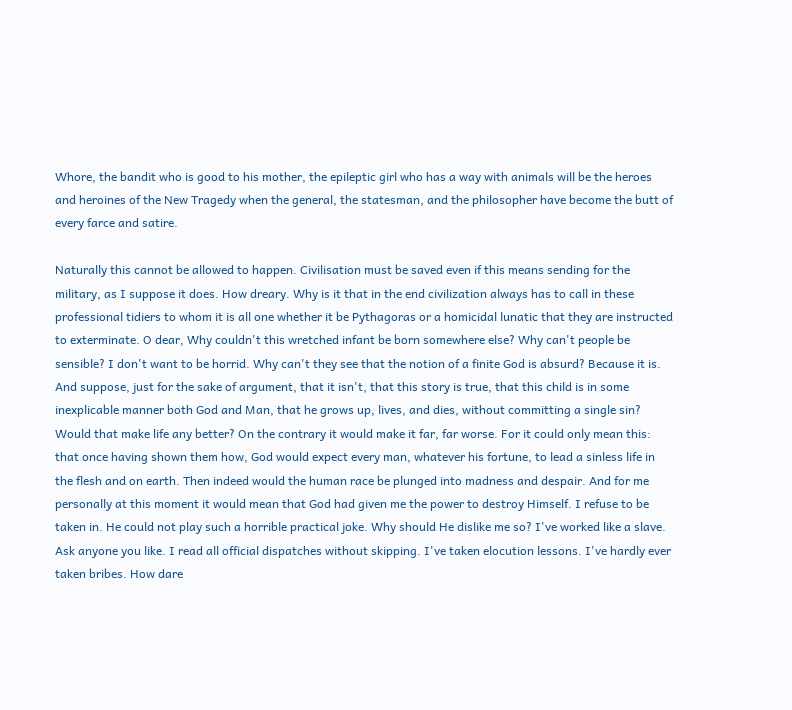Whore, the bandit who is good to his mother, the epileptic girl who has a way with animals will be the heroes and heroines of the New Tragedy when the general, the statesman, and the philosopher have become the butt of every farce and satire.

Naturally this cannot be allowed to happen. Civilisation must be saved even if this means sending for the military, as I suppose it does. How dreary. Why is it that in the end civilization always has to call in these professional tidiers to whom it is all one whether it be Pythagoras or a homicidal lunatic that they are instructed to exterminate. O dear, Why couldn't this wretched infant be born somewhere else? Why can't people be sensible? I don't want to be horrid. Why can't they see that the notion of a finite God is absurd? Because it is. And suppose, just for the sake of argument, that it isn't, that this story is true, that this child is in some inexplicable manner both God and Man, that he grows up, lives, and dies, without committing a single sin? Would that make life any better? On the contrary it would make it far, far worse. For it could only mean this: that once having shown them how, God would expect every man, whatever his fortune, to lead a sinless life in the flesh and on earth. Then indeed would the human race be plunged into madness and despair. And for me personally at this moment it would mean that God had given me the power to destroy Himself. I refuse to be taken in. He could not play such a horrible practical joke. Why should He dislike me so? I've worked like a slave. Ask anyone you like. I read all official dispatches without skipping. I've taken elocution lessons. I've hardly ever taken bribes. How dare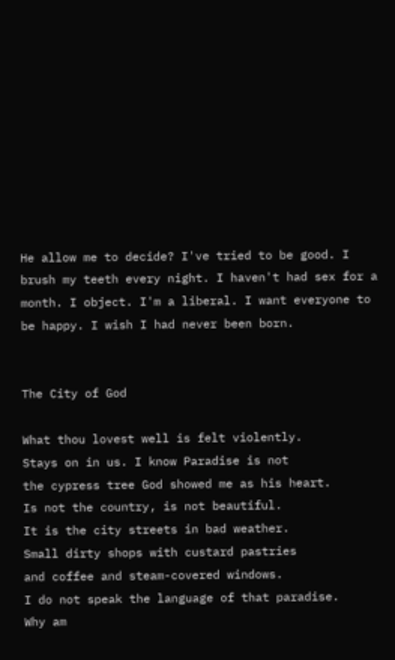He allow me to decide? I've tried to be good. I brush my teeth every night. I haven't had sex for a month. I object. I'm a liberal. I want everyone to be happy. I wish I had never been born.


The City of God

What thou lovest well is felt violently.
Stays on in us. I know Paradise is not
the cypress tree God showed me as his heart.
Is not the country, is not beautiful.
It is the city streets in bad weather.
Small dirty shops with custard pastries
and coffee and steam-covered windows.
I do not speak the language of that paradise.
Why am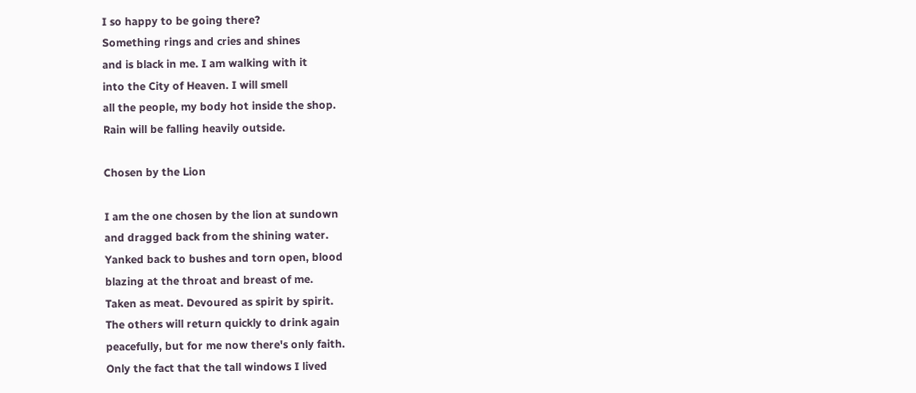I so happy to be going there?
Something rings and cries and shines
and is black in me. I am walking with it
into the City of Heaven. I will smell
all the people, my body hot inside the shop.
Rain will be falling heavily outside.

Chosen by the Lion

I am the one chosen by the lion at sundown
and dragged back from the shining water.
Yanked back to bushes and torn open, blood
blazing at the throat and breast of me.
Taken as meat. Devoured as spirit by spirit.
The others will return quickly to drink again
peacefully, but for me now there's only faith.
Only the fact that the tall windows I lived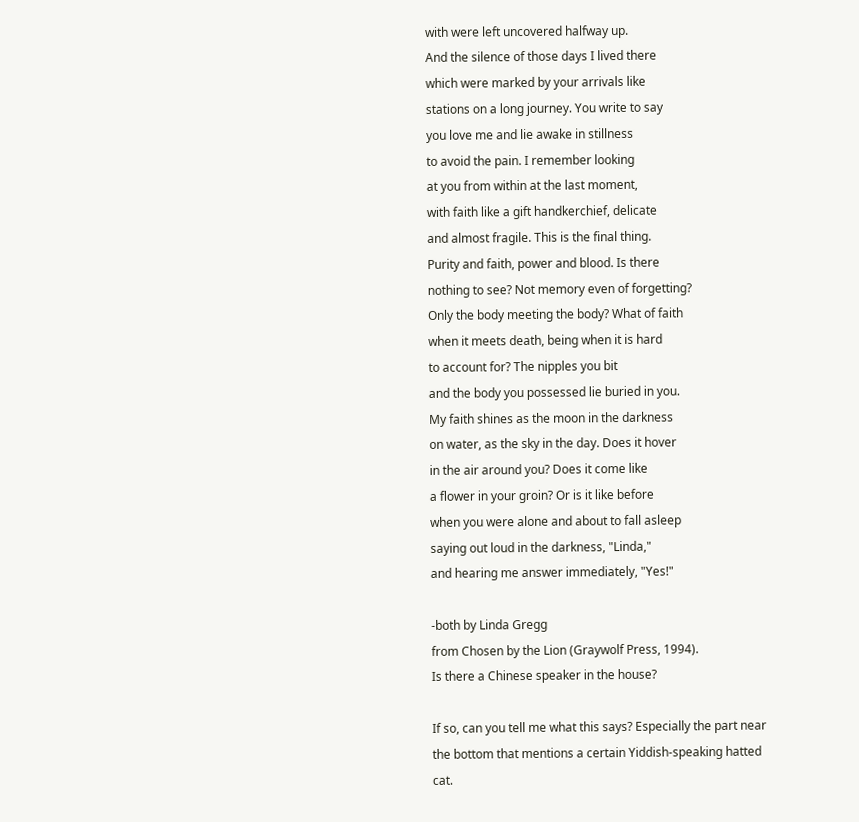with were left uncovered halfway up.
And the silence of those days I lived there
which were marked by your arrivals like
stations on a long journey. You write to say
you love me and lie awake in stillness
to avoid the pain. I remember looking
at you from within at the last moment,
with faith like a gift handkerchief, delicate
and almost fragile. This is the final thing.
Purity and faith, power and blood. Is there
nothing to see? Not memory even of forgetting?
Only the body meeting the body? What of faith
when it meets death, being when it is hard
to account for? The nipples you bit
and the body you possessed lie buried in you.
My faith shines as the moon in the darkness
on water, as the sky in the day. Does it hover
in the air around you? Does it come like
a flower in your groin? Or is it like before
when you were alone and about to fall asleep
saying out loud in the darkness, "Linda,"
and hearing me answer immediately, "Yes!"

-both by Linda Gregg
from Chosen by the Lion (Graywolf Press, 1994).
Is there a Chinese speaker in the house?

If so, can you tell me what this says? Especially the part near the bottom that mentions a certain Yiddish-speaking hatted cat.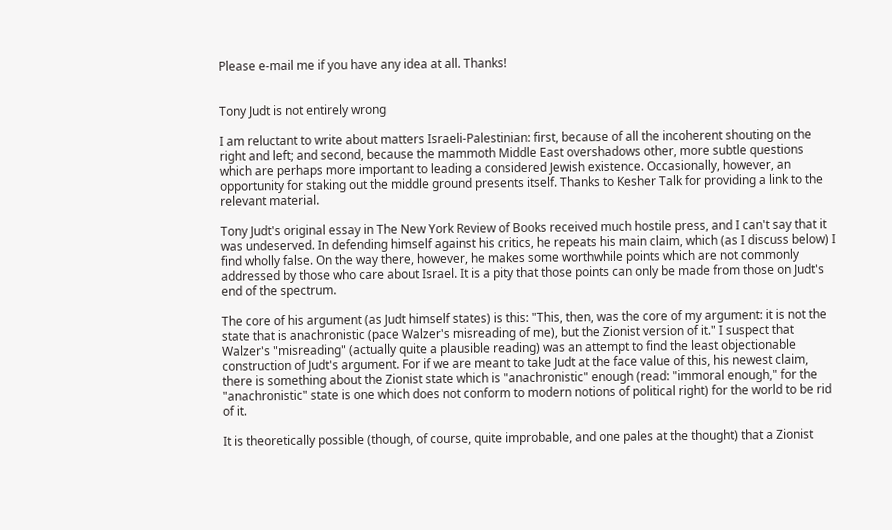Please e-mail me if you have any idea at all. Thanks!


Tony Judt is not entirely wrong

I am reluctant to write about matters Israeli-Palestinian: first, because of all the incoherent shouting on the right and left; and second, because the mammoth Middle East overshadows other, more subtle questions which are perhaps more important to leading a considered Jewish existence. Occasionally, however, an opportunity for staking out the middle ground presents itself. Thanks to Kesher Talk for providing a link to the relevant material.

Tony Judt's original essay in The New York Review of Books received much hostile press, and I can't say that it was undeserved. In defending himself against his critics, he repeats his main claim, which (as I discuss below) I find wholly false. On the way there, however, he makes some worthwhile points which are not commonly addressed by those who care about Israel. It is a pity that those points can only be made from those on Judt's end of the spectrum.

The core of his argument (as Judt himself states) is this: "This, then, was the core of my argument: it is not the state that is anachronistic (pace Walzer's misreading of me), but the Zionist version of it." I suspect that Walzer's "misreading" (actually quite a plausible reading) was an attempt to find the least objectionable construction of Judt's argument. For if we are meant to take Judt at the face value of this, his newest claim, there is something about the Zionist state which is "anachronistic" enough (read: "immoral enough," for the "anachronistic" state is one which does not conform to modern notions of political right) for the world to be rid of it.

It is theoretically possible (though, of course, quite improbable, and one pales at the thought) that a Zionist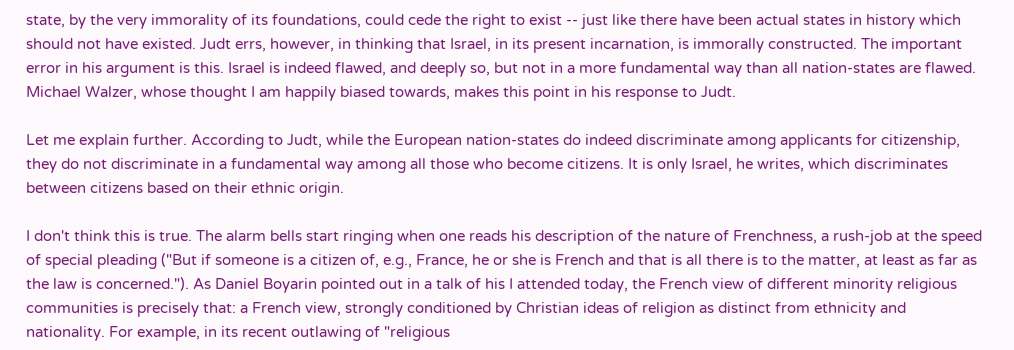state, by the very immorality of its foundations, could cede the right to exist -- just like there have been actual states in history which should not have existed. Judt errs, however, in thinking that Israel, in its present incarnation, is immorally constructed. The important error in his argument is this. Israel is indeed flawed, and deeply so, but not in a more fundamental way than all nation-states are flawed. Michael Walzer, whose thought I am happily biased towards, makes this point in his response to Judt.

Let me explain further. According to Judt, while the European nation-states do indeed discriminate among applicants for citizenship, they do not discriminate in a fundamental way among all those who become citizens. It is only Israel, he writes, which discriminates between citizens based on their ethnic origin.

I don't think this is true. The alarm bells start ringing when one reads his description of the nature of Frenchness, a rush-job at the speed of special pleading ("But if someone is a citizen of, e.g., France, he or she is French and that is all there is to the matter, at least as far as the law is concerned."). As Daniel Boyarin pointed out in a talk of his I attended today, the French view of different minority religious communities is precisely that: a French view, strongly conditioned by Christian ideas of religion as distinct from ethnicity and nationality. For example, in its recent outlawing of "religious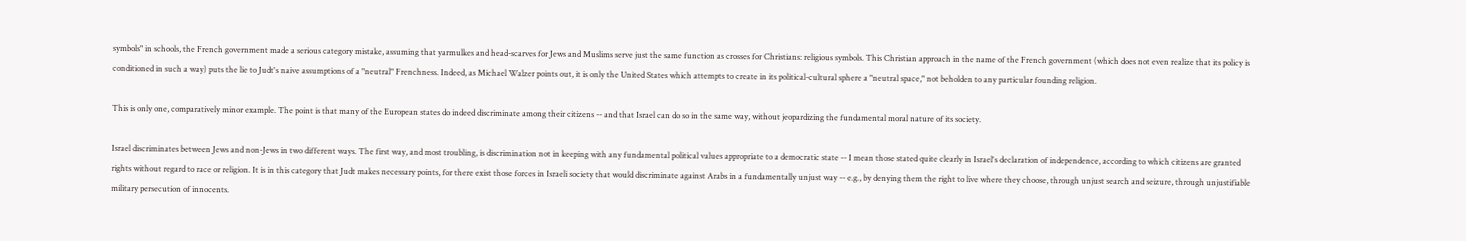symbols" in schools, the French government made a serious category mistake, assuming that yarmulkes and head-scarves for Jews and Muslims serve just the same function as crosses for Christians: religious symbols. This Christian approach in the name of the French government (which does not even realize that its policy is conditioned in such a way) puts the lie to Judt's naive assumptions of a "neutral" Frenchness. Indeed, as Michael Walzer points out, it is only the United States which attempts to create in its political-cultural sphere a "neutral space," not beholden to any particular founding religion.

This is only one, comparatively minor example. The point is that many of the European states do indeed discriminate among their citizens -- and that Israel can do so in the same way, without jeopardizing the fundamental moral nature of its society.

Israel discriminates between Jews and non-Jews in two different ways. The first way, and most troubling, is discrimination not in keeping with any fundamental political values appropriate to a democratic state -- I mean those stated quite clearly in Israel's declaration of independence, according to which citizens are granted rights without regard to race or religion. It is in this category that Judt makes necessary points, for there exist those forces in Israeli society that would discriminate against Arabs in a fundamentally unjust way -- e.g., by denying them the right to live where they choose, through unjust search and seizure, through unjustifiable military persecution of innocents.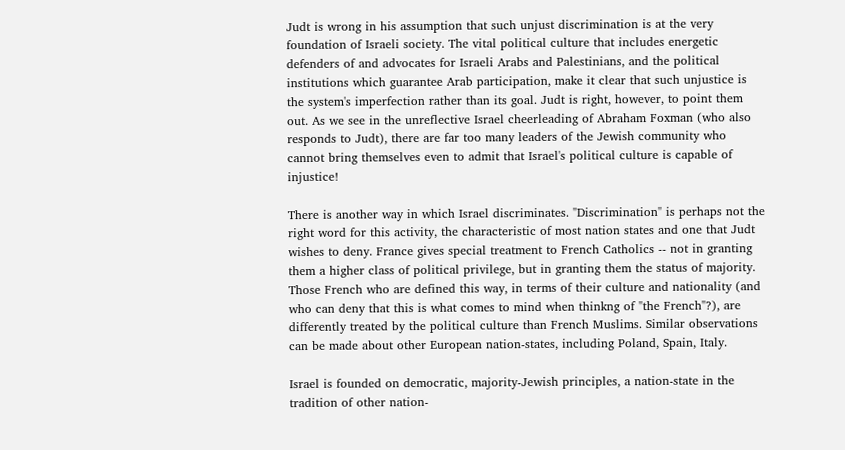Judt is wrong in his assumption that such unjust discrimination is at the very foundation of Israeli society. The vital political culture that includes energetic defenders of and advocates for Israeli Arabs and Palestinians, and the political institutions which guarantee Arab participation, make it clear that such unjustice is the system's imperfection rather than its goal. Judt is right, however, to point them out. As we see in the unreflective Israel cheerleading of Abraham Foxman (who also responds to Judt), there are far too many leaders of the Jewish community who cannot bring themselves even to admit that Israel's political culture is capable of injustice!

There is another way in which Israel discriminates. "Discrimination" is perhaps not the right word for this activity, the characteristic of most nation states and one that Judt wishes to deny. France gives special treatment to French Catholics -- not in granting them a higher class of political privilege, but in granting them the status of majority. Those French who are defined this way, in terms of their culture and nationality (and who can deny that this is what comes to mind when thinkng of "the French"?), are differently treated by the political culture than French Muslims. Similar observations can be made about other European nation-states, including Poland, Spain, Italy.

Israel is founded on democratic, majority-Jewish principles, a nation-state in the tradition of other nation-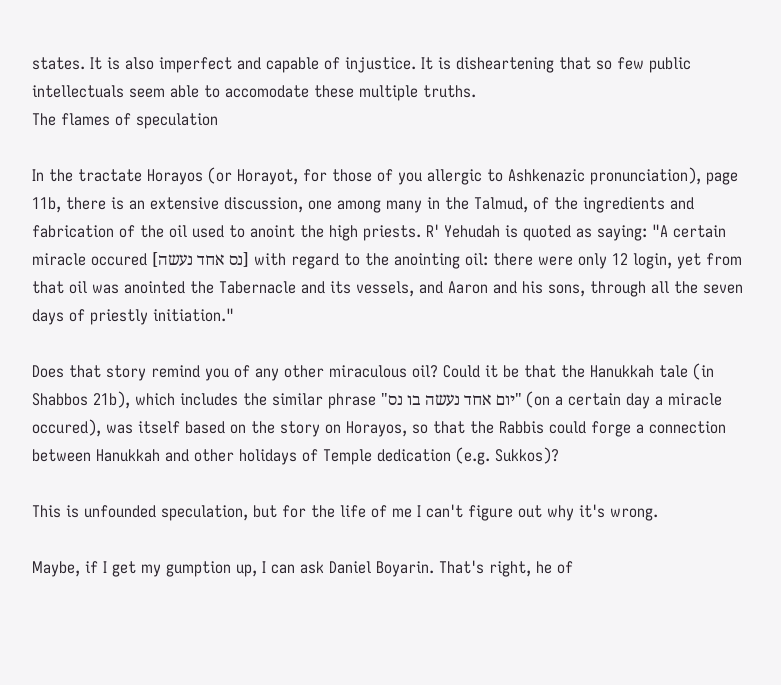states. It is also imperfect and capable of injustice. It is disheartening that so few public intellectuals seem able to accomodate these multiple truths.
The flames of speculation

In the tractate Horayos (or Horayot, for those of you allergic to Ashkenazic pronunciation), page 11b, there is an extensive discussion, one among many in the Talmud, of the ingredients and fabrication of the oil used to anoint the high priests. R' Yehudah is quoted as saying: "A certain miracle occured [נס אחד נעשה] with regard to the anointing oil: there were only 12 login, yet from that oil was anointed the Tabernacle and its vessels, and Aaron and his sons, through all the seven days of priestly initiation."

Does that story remind you of any other miraculous oil? Could it be that the Hanukkah tale (in Shabbos 21b), which includes the similar phrase "יום אחד נעשה בו נס" (on a certain day a miracle occured), was itself based on the story on Horayos, so that the Rabbis could forge a connection between Hanukkah and other holidays of Temple dedication (e.g. Sukkos)?

This is unfounded speculation, but for the life of me I can't figure out why it's wrong.

Maybe, if I get my gumption up, I can ask Daniel Boyarin. That's right, he of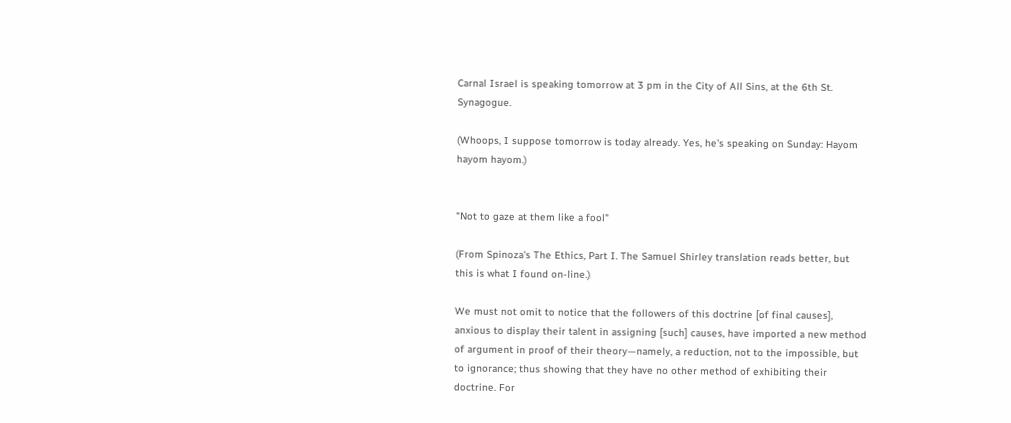Carnal Israel is speaking tomorrow at 3 pm in the City of All Sins, at the 6th St. Synagogue.

(Whoops, I suppose tomorrow is today already. Yes, he's speaking on Sunday: Hayom hayom hayom.)


"Not to gaze at them like a fool"

(From Spinoza's The Ethics, Part I. The Samuel Shirley translation reads better, but this is what I found on-line.)

We must not omit to notice that the followers of this doctrine [of final causes], anxious to display their talent in assigning [such] causes, have imported a new method of argument in proof of their theory—namely, a reduction, not to the impossible, but to ignorance; thus showing that they have no other method of exhibiting their doctrine. For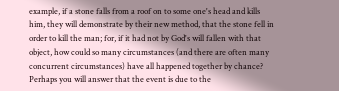example, if a stone falls from a roof on to some one's head and kills him, they will demonstrate by their new method, that the stone fell in order to kill the man; for, if it had not by God's will fallen with that object, how could so many circumstances (and there are often many concurrent circumstances) have all happened together by chance? Perhaps you will answer that the event is due to the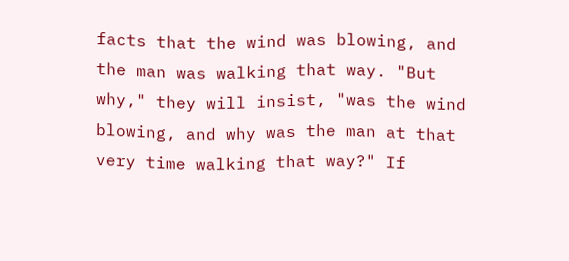facts that the wind was blowing, and the man was walking that way. "But why," they will insist, "was the wind blowing, and why was the man at that very time walking that way?" If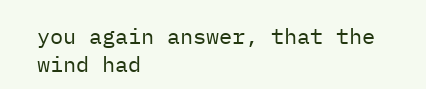you again answer, that the wind had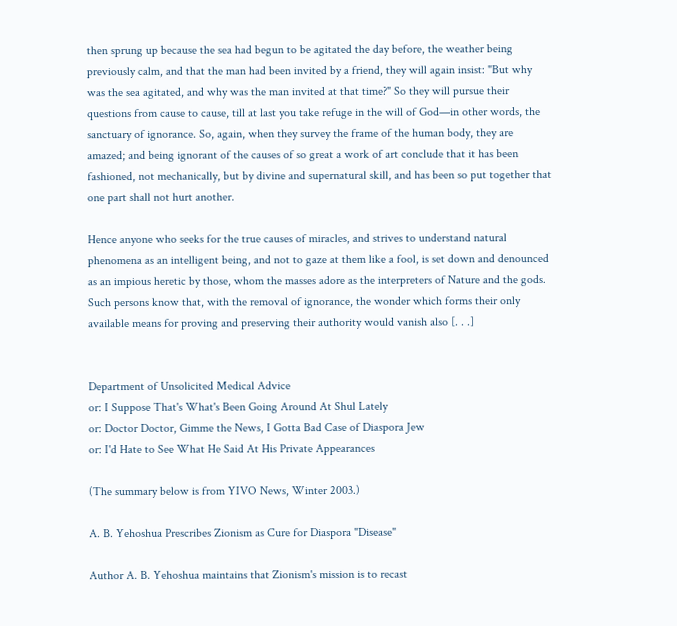then sprung up because the sea had begun to be agitated the day before, the weather being previously calm, and that the man had been invited by a friend, they will again insist: "But why was the sea agitated, and why was the man invited at that time?" So they will pursue their questions from cause to cause, till at last you take refuge in the will of God—in other words, the sanctuary of ignorance. So, again, when they survey the frame of the human body, they are amazed; and being ignorant of the causes of so great a work of art conclude that it has been fashioned, not mechanically, but by divine and supernatural skill, and has been so put together that one part shall not hurt another.

Hence anyone who seeks for the true causes of miracles, and strives to understand natural phenomena as an intelligent being, and not to gaze at them like a fool, is set down and denounced as an impious heretic by those, whom the masses adore as the interpreters of Nature and the gods. Such persons know that, with the removal of ignorance, the wonder which forms their only available means for proving and preserving their authority would vanish also [. . .]


Department of Unsolicited Medical Advice
or: I Suppose That's What's Been Going Around At Shul Lately
or: Doctor Doctor, Gimme the News, I Gotta Bad Case of Diaspora Jew
or: I'd Hate to See What He Said At His Private Appearances

(The summary below is from YIVO News, Winter 2003.)

A. B. Yehoshua Prescribes Zionism as Cure for Diaspora "Disease"

Author A. B. Yehoshua maintains that Zionism's mission is to recast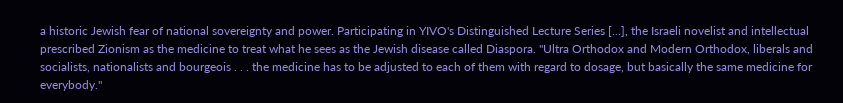a historic Jewish fear of national sovereignty and power. Participating in YIVO's Distinguished Lecture Series [...], the Israeli novelist and intellectual prescribed Zionism as the medicine to treat what he sees as the Jewish disease called Diaspora. "Ultra Orthodox and Modern Orthodox, liberals and socialists, nationalists and bourgeois . . . the medicine has to be adjusted to each of them with regard to dosage, but basically the same medicine for everybody."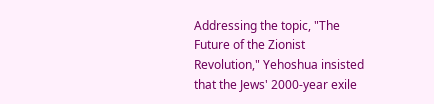Addressing the topic, "The Future of the Zionist Revolution," Yehoshua insisted that the Jews' 2000-year exile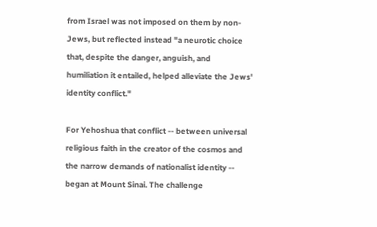from Israel was not imposed on them by non-Jews, but reflected instead "a neurotic choice that, despite the danger, anguish, and humiliation it entailed, helped alleviate the Jews' identity conflict."

For Yehoshua that conflict -- between universal religious faith in the creator of the cosmos and the narrow demands of nationalist identity -- began at Mount Sinai. The challenge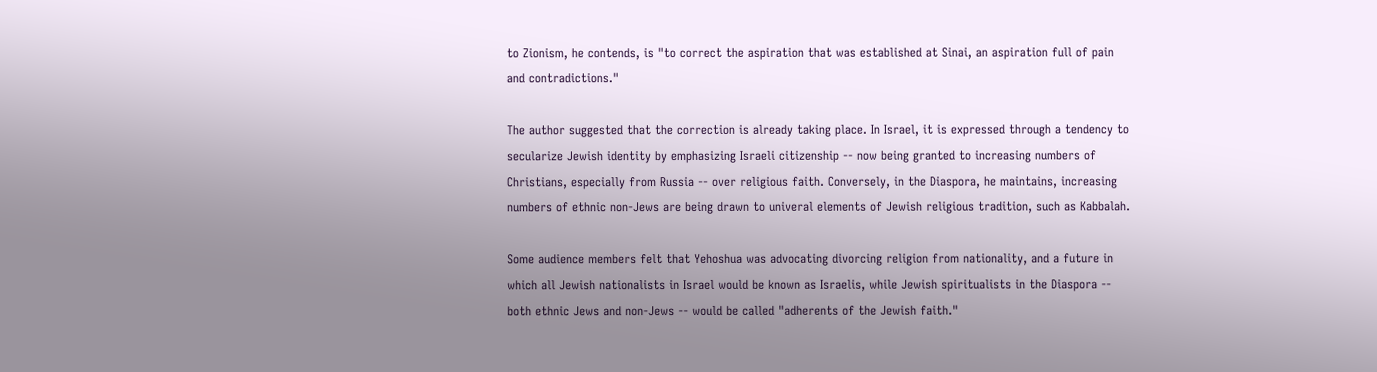to Zionism, he contends, is "to correct the aspiration that was established at Sinai, an aspiration full of pain and contradictions."

The author suggested that the correction is already taking place. In Israel, it is expressed through a tendency to secularize Jewish identity by emphasizing Israeli citizenship -- now being granted to increasing numbers of Christians, especially from Russia -- over religious faith. Conversely, in the Diaspora, he maintains, increasing numbers of ethnic non-Jews are being drawn to univeral elements of Jewish religious tradition, such as Kabbalah.

Some audience members felt that Yehoshua was advocating divorcing religion from nationality, and a future in which all Jewish nationalists in Israel would be known as Israelis, while Jewish spiritualists in the Diaspora -- both ethnic Jews and non-Jews -- would be called "adherents of the Jewish faith."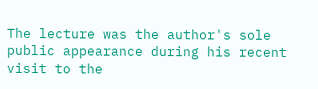The lecture was the author's sole public appearance during his recent visit to the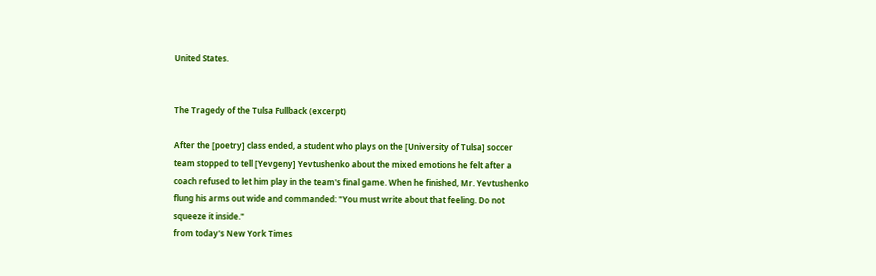United States.


The Tragedy of the Tulsa Fullback (excerpt)

After the [poetry] class ended, a student who plays on the [University of Tulsa] soccer team stopped to tell [Yevgeny] Yevtushenko about the mixed emotions he felt after a coach refused to let him play in the team's final game. When he finished, Mr. Yevtushenko flung his arms out wide and commanded: "You must write about that feeling. Do not squeeze it inside."
from today's New York Times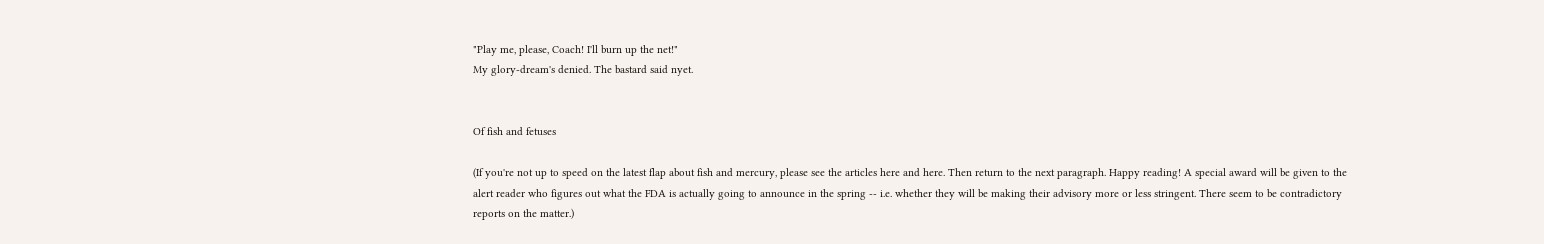"Play me, please, Coach! I'll burn up the net!"
My glory-dream's denied. The bastard said nyet.


Of fish and fetuses

(If you're not up to speed on the latest flap about fish and mercury, please see the articles here and here. Then return to the next paragraph. Happy reading! A special award will be given to the alert reader who figures out what the FDA is actually going to announce in the spring -- i.e. whether they will be making their advisory more or less stringent. There seem to be contradictory reports on the matter.)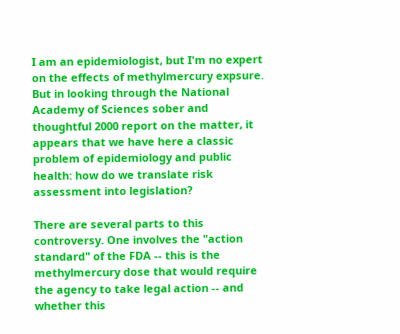I am an epidemiologist, but I'm no expert on the effects of methylmercury expsure. But in looking through the National Academy of Sciences sober and thoughtful 2000 report on the matter, it appears that we have here a classic problem of epidemiology and public health: how do we translate risk assessment into legislation?

There are several parts to this controversy. One involves the "action standard" of the FDA -- this is the methylmercury dose that would require the agency to take legal action -- and whether this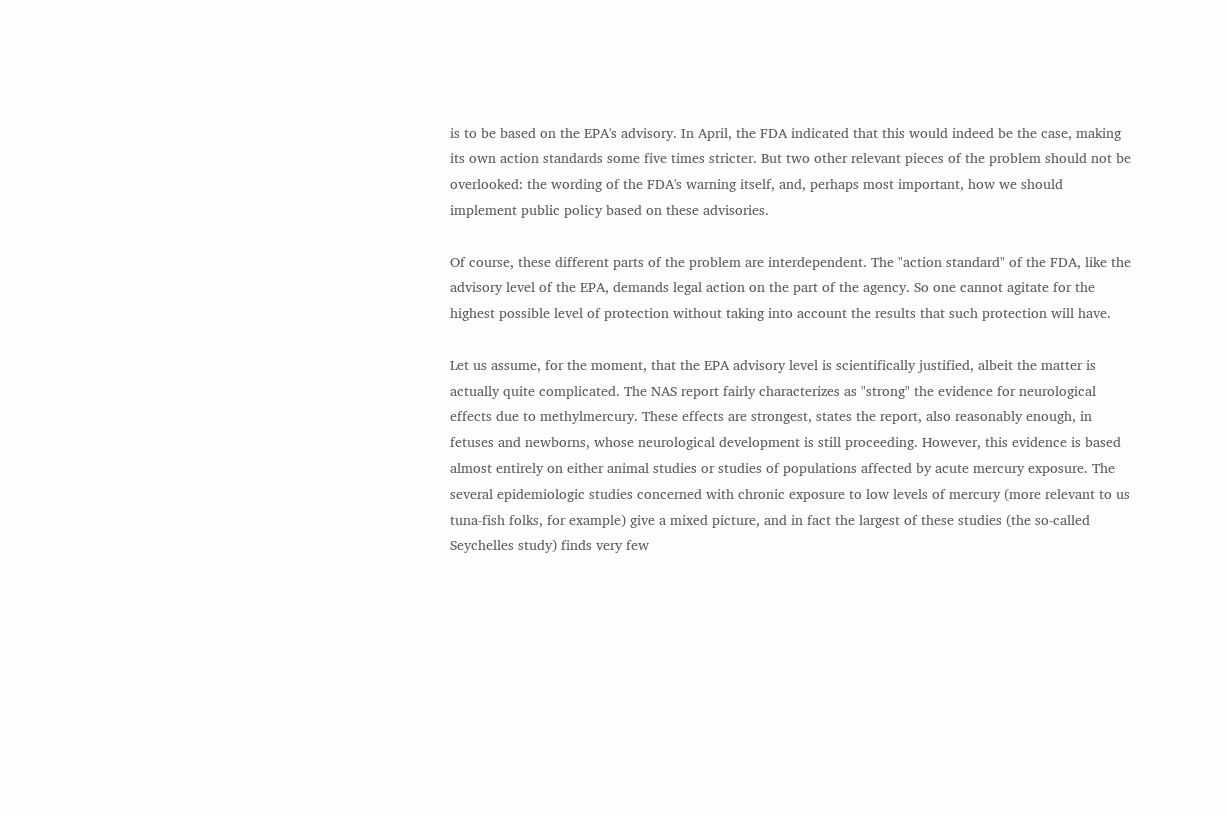is to be based on the EPA's advisory. In April, the FDA indicated that this would indeed be the case, making its own action standards some five times stricter. But two other relevant pieces of the problem should not be overlooked: the wording of the FDA's warning itself, and, perhaps most important, how we should implement public policy based on these advisories.

Of course, these different parts of the problem are interdependent. The "action standard" of the FDA, like the advisory level of the EPA, demands legal action on the part of the agency. So one cannot agitate for the highest possible level of protection without taking into account the results that such protection will have.

Let us assume, for the moment, that the EPA advisory level is scientifically justified, albeit the matter is actually quite complicated. The NAS report fairly characterizes as "strong" the evidence for neurological effects due to methylmercury. These effects are strongest, states the report, also reasonably enough, in fetuses and newborns, whose neurological development is still proceeding. However, this evidence is based almost entirely on either animal studies or studies of populations affected by acute mercury exposure. The several epidemiologic studies concerned with chronic exposure to low levels of mercury (more relevant to us tuna-fish folks, for example) give a mixed picture, and in fact the largest of these studies (the so-called Seychelles study) finds very few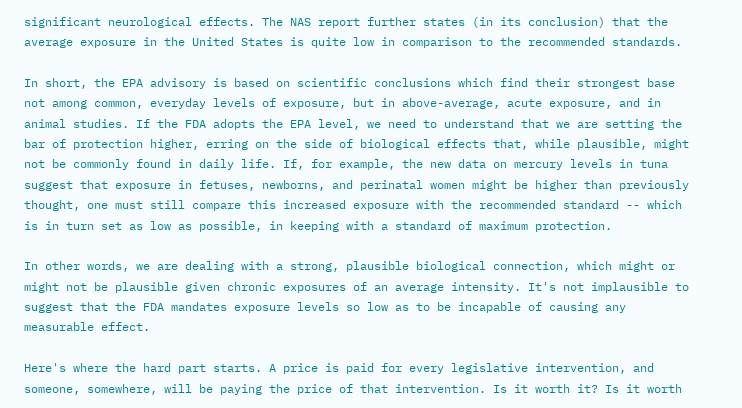significant neurological effects. The NAS report further states (in its conclusion) that the average exposure in the United States is quite low in comparison to the recommended standards.

In short, the EPA advisory is based on scientific conclusions which find their strongest base not among common, everyday levels of exposure, but in above-average, acute exposure, and in animal studies. If the FDA adopts the EPA level, we need to understand that we are setting the bar of protection higher, erring on the side of biological effects that, while plausible, might not be commonly found in daily life. If, for example, the new data on mercury levels in tuna suggest that exposure in fetuses, newborns, and perinatal women might be higher than previously thought, one must still compare this increased exposure with the recommended standard -- which is in turn set as low as possible, in keeping with a standard of maximum protection.

In other words, we are dealing with a strong, plausible biological connection, which might or might not be plausible given chronic exposures of an average intensity. It's not implausible to suggest that the FDA mandates exposure levels so low as to be incapable of causing any measurable effect.

Here's where the hard part starts. A price is paid for every legislative intervention, and someone, somewhere, will be paying the price of that intervention. Is it worth it? Is it worth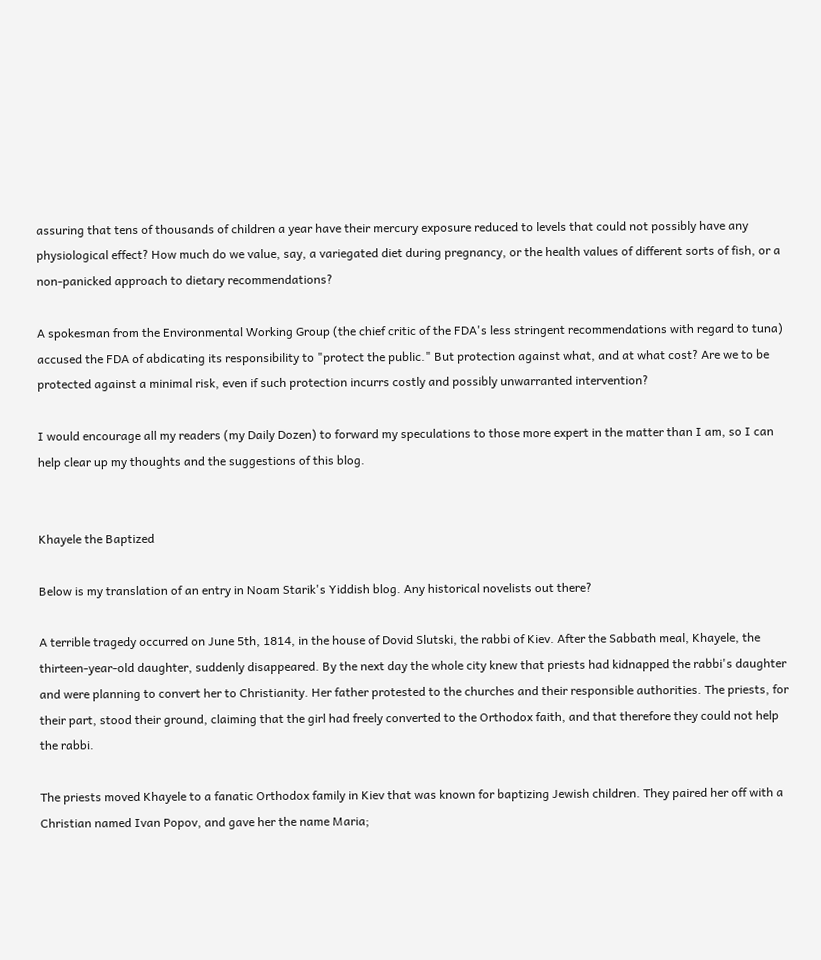assuring that tens of thousands of children a year have their mercury exposure reduced to levels that could not possibly have any physiological effect? How much do we value, say, a variegated diet during pregnancy, or the health values of different sorts of fish, or a non-panicked approach to dietary recommendations?

A spokesman from the Environmental Working Group (the chief critic of the FDA's less stringent recommendations with regard to tuna) accused the FDA of abdicating its responsibility to "protect the public." But protection against what, and at what cost? Are we to be protected against a minimal risk, even if such protection incurrs costly and possibly unwarranted intervention?

I would encourage all my readers (my Daily Dozen) to forward my speculations to those more expert in the matter than I am, so I can help clear up my thoughts and the suggestions of this blog.


Khayele the Baptized

Below is my translation of an entry in Noam Starik's Yiddish blog. Any historical novelists out there?

A terrible tragedy occurred on June 5th, 1814, in the house of Dovid Slutski, the rabbi of Kiev. After the Sabbath meal, Khayele, the thirteen-year-old daughter, suddenly disappeared. By the next day the whole city knew that priests had kidnapped the rabbi's daughter and were planning to convert her to Christianity. Her father protested to the churches and their responsible authorities. The priests, for their part, stood their ground, claiming that the girl had freely converted to the Orthodox faith, and that therefore they could not help the rabbi.

The priests moved Khayele to a fanatic Orthodox family in Kiev that was known for baptizing Jewish children. They paired her off with a Christian named Ivan Popov, and gave her the name Maria;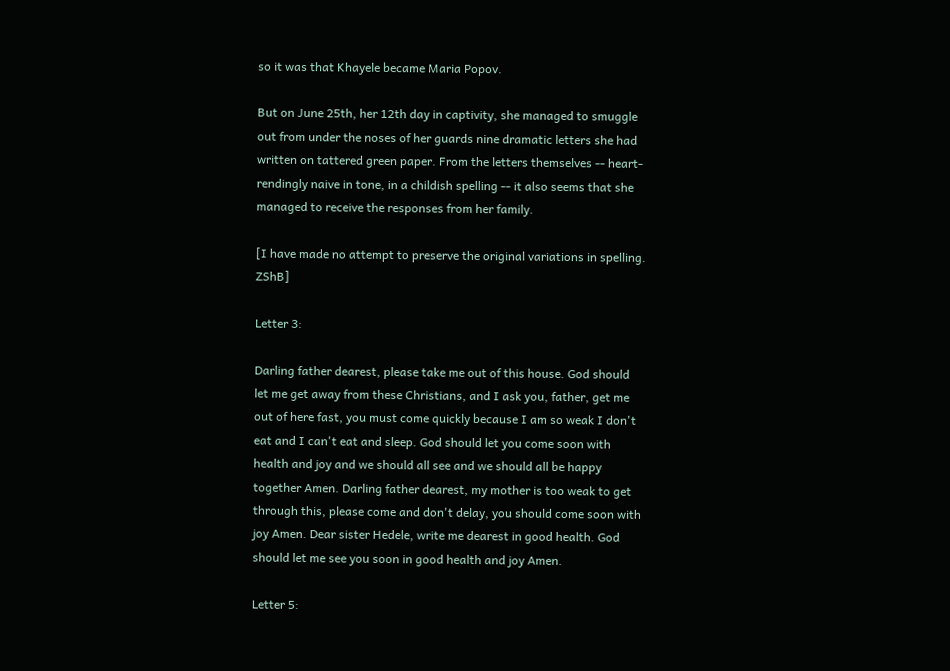so it was that Khayele became Maria Popov.

But on June 25th, her 12th day in captivity, she managed to smuggle out from under the noses of her guards nine dramatic letters she had written on tattered green paper. From the letters themselves -- heart-rendingly naive in tone, in a childish spelling -- it also seems that she managed to receive the responses from her family.

[I have made no attempt to preserve the original variations in spelling. ZShB]

Letter 3:

Darling father dearest, please take me out of this house. God should let me get away from these Christians, and I ask you, father, get me out of here fast, you must come quickly because I am so weak I don't eat and I can't eat and sleep. God should let you come soon with health and joy and we should all see and we should all be happy together Amen. Darling father dearest, my mother is too weak to get through this, please come and don't delay, you should come soon with joy Amen. Dear sister Hedele, write me dearest in good health. God should let me see you soon in good health and joy Amen.

Letter 5: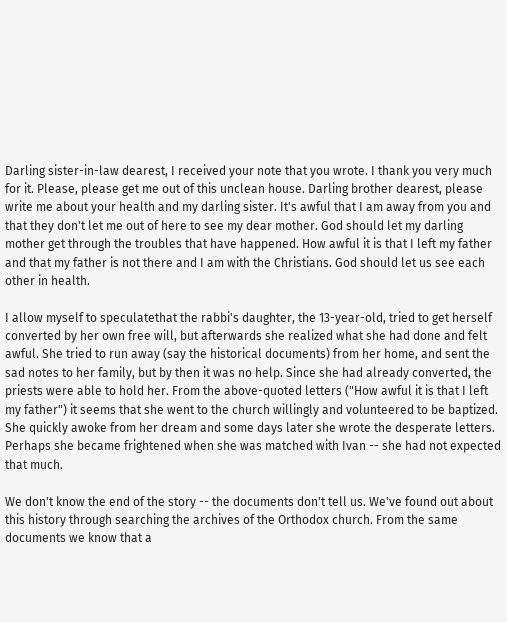Darling sister-in-law dearest, I received your note that you wrote. I thank you very much for it. Please, please get me out of this unclean house. Darling brother dearest, please write me about your health and my darling sister. It's awful that I am away from you and that they don't let me out of here to see my dear mother. God should let my darling mother get through the troubles that have happened. How awful it is that I left my father and that my father is not there and I am with the Christians. God should let us see each other in health.

I allow myself to speculatethat the rabbi's daughter, the 13-year-old, tried to get herself converted by her own free will, but afterwards she realized what she had done and felt awful. She tried to run away (say the historical documents) from her home, and sent the sad notes to her family, but by then it was no help. Since she had already converted, the priests were able to hold her. From the above-quoted letters ("How awful it is that I left my father") it seems that she went to the church willingly and volunteered to be baptized. She quickly awoke from her dream and some days later she wrote the desperate letters. Perhaps she became frightened when she was matched with Ivan -- she had not expected that much.

We don't know the end of the story -- the documents don't tell us. We've found out about this history through searching the archives of the Orthodox church. From the same documents we know that a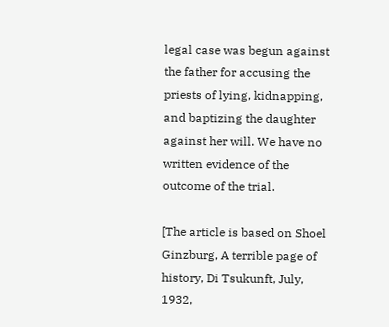legal case was begun against the father for accusing the priests of lying, kidnapping, and baptizing the daughter against her will. We have no written evidence of the outcome of the trial.

[The article is based on Shoel Ginzburg, A terrible page of history, Di Tsukunft, July, 1932,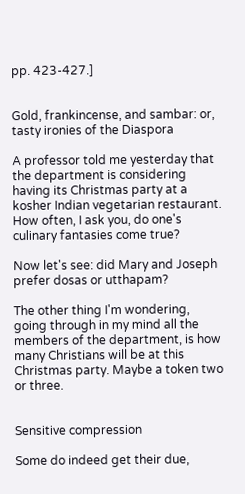pp. 423-427.]


Gold, frankincense, and sambar: or, tasty ironies of the Diaspora

A professor told me yesterday that the department is considering having its Christmas party at a kosher Indian vegetarian restaurant. How often, I ask you, do one's culinary fantasies come true?

Now let's see: did Mary and Joseph prefer dosas or utthapam?

The other thing I'm wondering, going through in my mind all the members of the department, is how many Christians will be at this Christmas party. Maybe a token two or three.


Sensitive compression

Some do indeed get their due,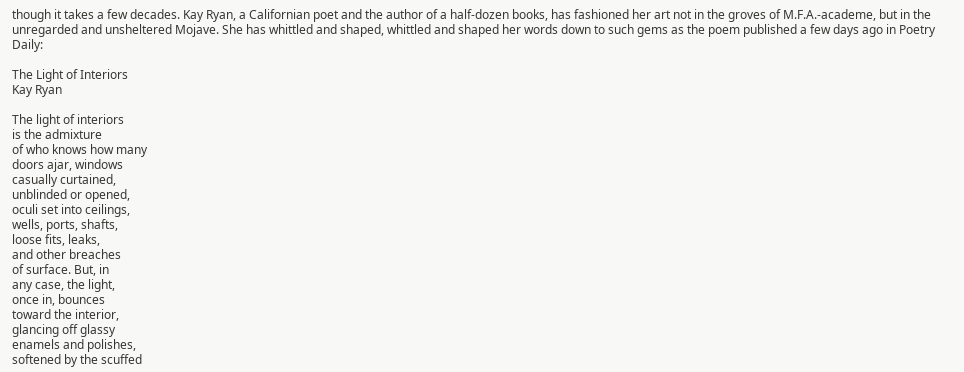though it takes a few decades. Kay Ryan, a Californian poet and the author of a half-dozen books, has fashioned her art not in the groves of M.F.A.-academe, but in the unregarded and unsheltered Mojave. She has whittled and shaped, whittled and shaped her words down to such gems as the poem published a few days ago in Poetry Daily:

The Light of Interiors
Kay Ryan

The light of interiors
is the admixture
of who knows how many
doors ajar, windows
casually curtained,
unblinded or opened,
oculi set into ceilings,
wells, ports, shafts,
loose fits, leaks,
and other breaches
of surface. But, in
any case, the light,
once in, bounces
toward the interior,
glancing off glassy
enamels and polishes,
softened by the scuffed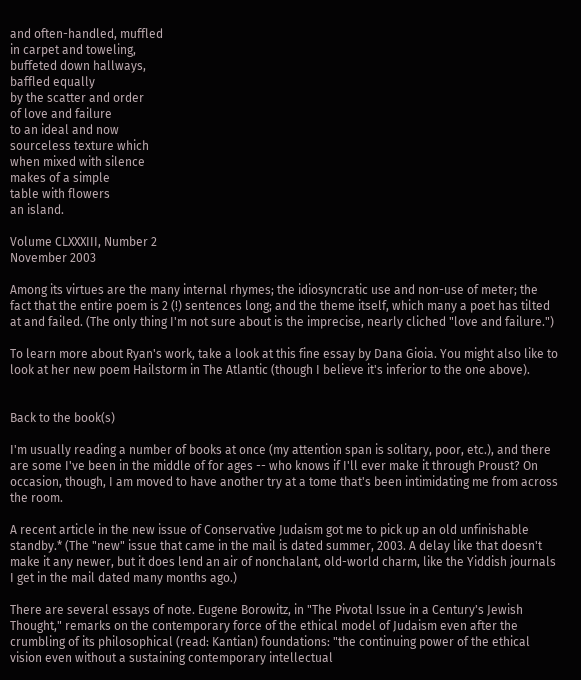and often-handled, muffled
in carpet and toweling,
buffeted down hallways,
baffled equally
by the scatter and order
of love and failure
to an ideal and now
sourceless texture which
when mixed with silence
makes of a simple
table with flowers
an island.

Volume CLXXXIII, Number 2
November 2003

Among its virtues are the many internal rhymes; the idiosyncratic use and non-use of meter; the fact that the entire poem is 2 (!) sentences long; and the theme itself, which many a poet has tilted at and failed. (The only thing I'm not sure about is the imprecise, nearly cliched "love and failure.")

To learn more about Ryan's work, take a look at this fine essay by Dana Gioia. You might also like to look at her new poem Hailstorm in The Atlantic (though I believe it's inferior to the one above).


Back to the book(s)

I'm usually reading a number of books at once (my attention span is solitary, poor, etc.), and there are some I've been in the middle of for ages -- who knows if I'll ever make it through Proust? On occasion, though, I am moved to have another try at a tome that's been intimidating me from across the room.

A recent article in the new issue of Conservative Judaism got me to pick up an old unfinishable standby.* (The "new" issue that came in the mail is dated summer, 2003. A delay like that doesn't make it any newer, but it does lend an air of nonchalant, old-world charm, like the Yiddish journals I get in the mail dated many months ago.)

There are several essays of note. Eugene Borowitz, in "The Pivotal Issue in a Century's Jewish Thought," remarks on the contemporary force of the ethical model of Judaism even after the crumbling of its philosophical (read: Kantian) foundations: "the continuing power of the ethical vision even without a sustaining contemporary intellectual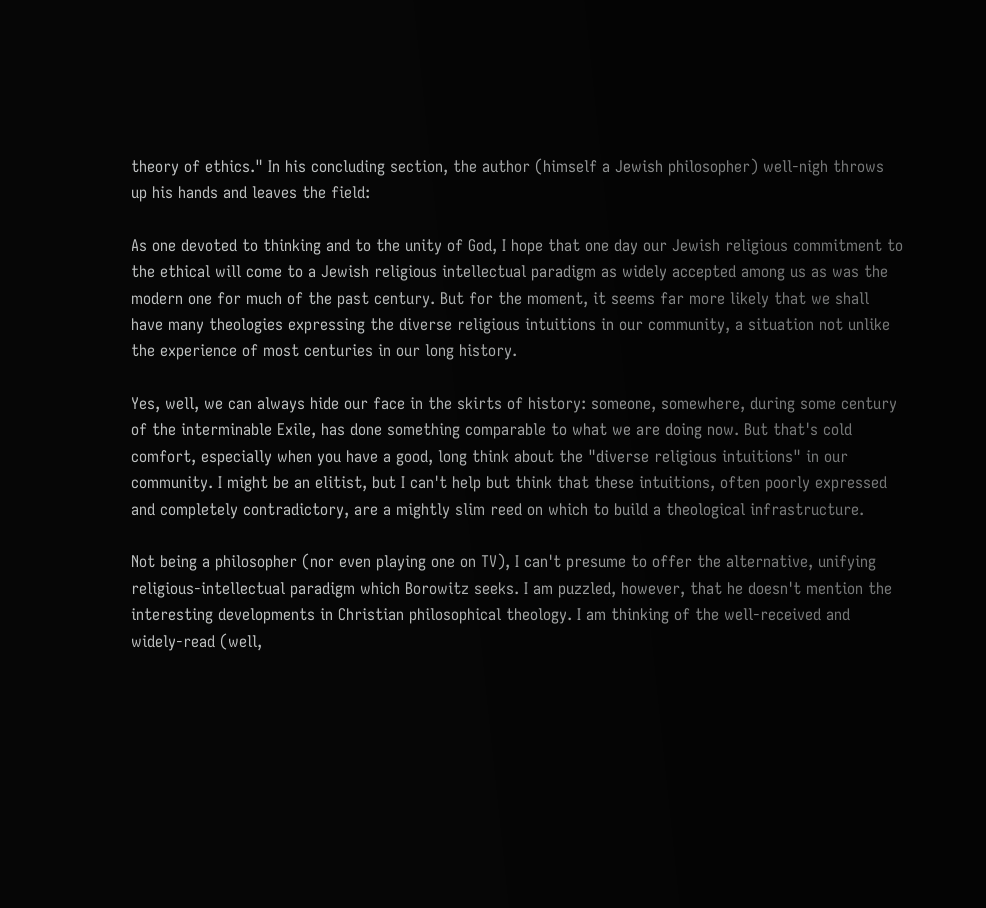theory of ethics." In his concluding section, the author (himself a Jewish philosopher) well-nigh throws up his hands and leaves the field:

As one devoted to thinking and to the unity of God, I hope that one day our Jewish religious commitment to the ethical will come to a Jewish religious intellectual paradigm as widely accepted among us as was the modern one for much of the past century. But for the moment, it seems far more likely that we shall have many theologies expressing the diverse religious intuitions in our community, a situation not unlike the experience of most centuries in our long history.

Yes, well, we can always hide our face in the skirts of history: someone, somewhere, during some century of the interminable Exile, has done something comparable to what we are doing now. But that's cold comfort, especially when you have a good, long think about the "diverse religious intuitions" in our community. I might be an elitist, but I can't help but think that these intuitions, often poorly expressed and completely contradictory, are a mightly slim reed on which to build a theological infrastructure.

Not being a philosopher (nor even playing one on TV), I can't presume to offer the alternative, unifying religious-intellectual paradigm which Borowitz seeks. I am puzzled, however, that he doesn't mention the interesting developments in Christian philosophical theology. I am thinking of the well-received and widely-read (well,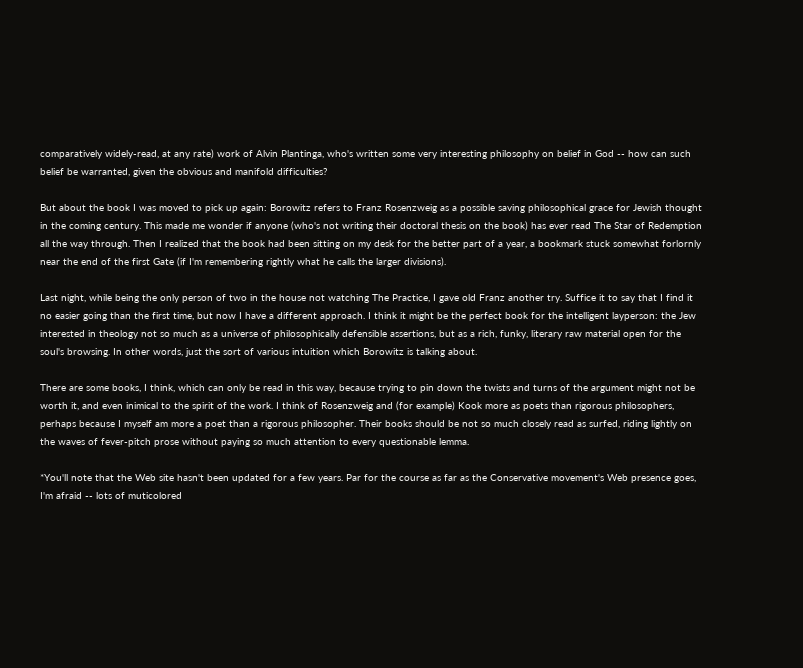comparatively widely-read, at any rate) work of Alvin Plantinga, who's written some very interesting philosophy on belief in God -- how can such belief be warranted, given the obvious and manifold difficulties?

But about the book I was moved to pick up again: Borowitz refers to Franz Rosenzweig as a possible saving philosophical grace for Jewish thought in the coming century. This made me wonder if anyone (who's not writing their doctoral thesis on the book) has ever read The Star of Redemption all the way through. Then I realized that the book had been sitting on my desk for the better part of a year, a bookmark stuck somewhat forlornly near the end of the first Gate (if I'm remembering rightly what he calls the larger divisions).

Last night, while being the only person of two in the house not watching The Practice, I gave old Franz another try. Suffice it to say that I find it no easier going than the first time, but now I have a different approach. I think it might be the perfect book for the intelligent layperson: the Jew interested in theology not so much as a universe of philosophically defensible assertions, but as a rich, funky, literary raw material open for the soul's browsing. In other words, just the sort of various intuition which Borowitz is talking about.

There are some books, I think, which can only be read in this way, because trying to pin down the twists and turns of the argument might not be worth it, and even inimical to the spirit of the work. I think of Rosenzweig and (for example) Kook more as poets than rigorous philosophers, perhaps because I myself am more a poet than a rigorous philosopher. Their books should be not so much closely read as surfed, riding lightly on the waves of fever-pitch prose without paying so much attention to every questionable lemma.

*You'll note that the Web site hasn't been updated for a few years. Par for the course as far as the Conservative movement's Web presence goes, I'm afraid -- lots of muticolored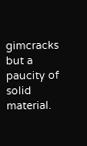gimcracks but a paucity of solid material.